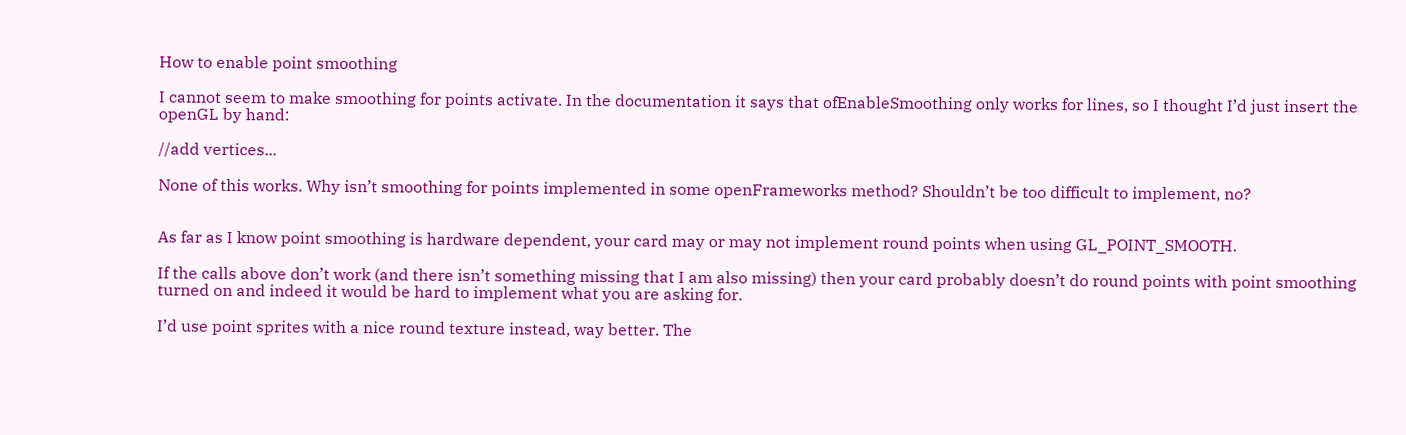How to enable point smoothing

I cannot seem to make smoothing for points activate. In the documentation it says that ofEnableSmoothing only works for lines, so I thought I’d just insert the openGL by hand:

//add vertices...

None of this works. Why isn’t smoothing for points implemented in some openFrameworks method? Shouldn’t be too difficult to implement, no?


As far as I know point smoothing is hardware dependent, your card may or may not implement round points when using GL_POINT_SMOOTH.

If the calls above don’t work (and there isn’t something missing that I am also missing) then your card probably doesn’t do round points with point smoothing turned on and indeed it would be hard to implement what you are asking for.

I’d use point sprites with a nice round texture instead, way better. The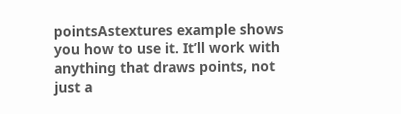pointsAstextures example shows you how to use it. It’ll work with anything that draws points, not just a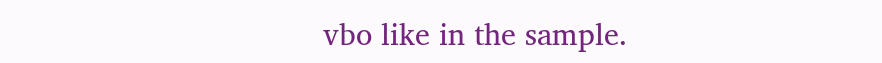vbo like in the sample.